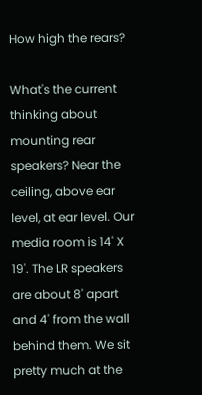How high the rears?

What's the current thinking about mounting rear speakers? Near the ceiling, above ear level, at ear level. Our media room is 14' X 19'. The LR speakers are about 8' apart and 4' from the wall behind them. We sit pretty much at the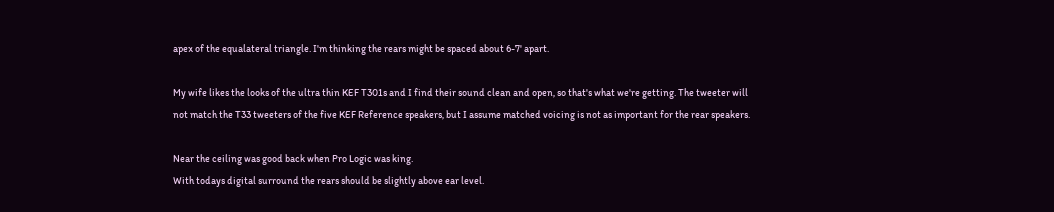apex of the equalateral triangle. I'm thinking the rears might be spaced about 6-7' apart.

My wife likes the looks of the ultra thin KEF T301s and I find their sound clean and open, so that's what we're getting. The tweeter will not match the T33 tweeters of the five KEF Reference speakers, but I assume matched voicing is not as important for the rear speakers.

Near the ceiling was good back when Pro Logic was king.
With todays digital surround the rears should be slightly above ear level.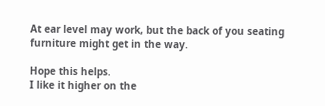At ear level may work, but the back of you seating furniture might get in the way.

Hope this helps.
I like it higher on the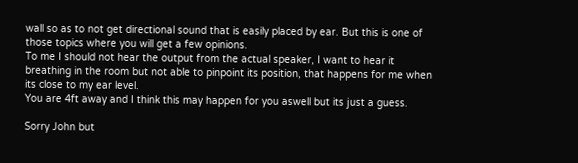wall so as to not get directional sound that is easily placed by ear. But this is one of those topics where you will get a few opinions.
To me I should not hear the output from the actual speaker, I want to hear it breathing in the room but not able to pinpoint its position, that happens for me when its close to my ear level.
You are 4ft away and I think this may happen for you aswell but its just a guess.

Sorry John but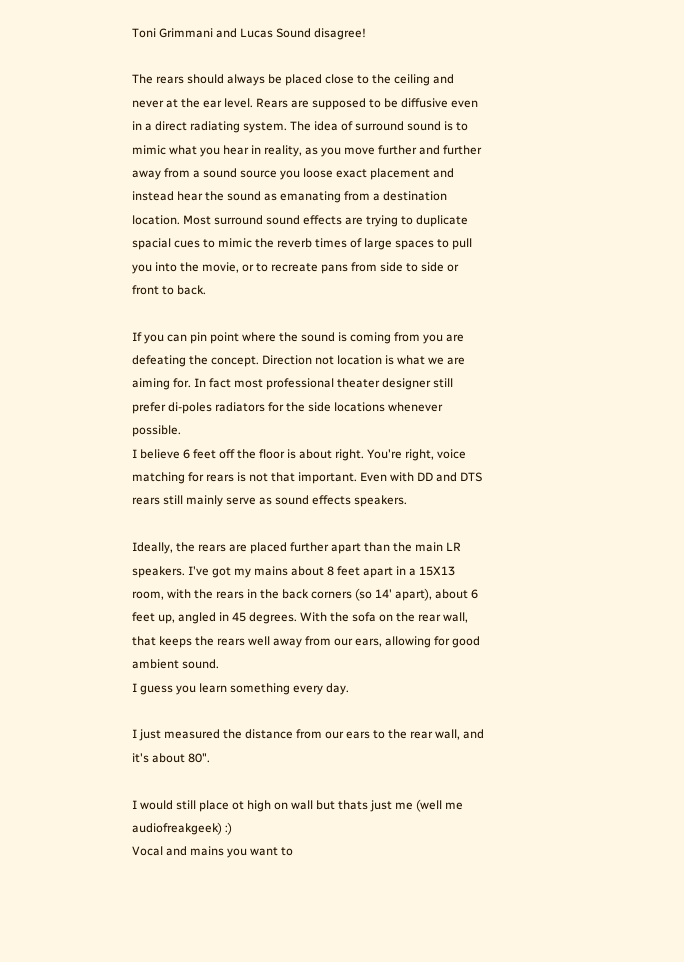Toni Grimmani and Lucas Sound disagree!

The rears should always be placed close to the ceiling and never at the ear level. Rears are supposed to be diffusive even in a direct radiating system. The idea of surround sound is to mimic what you hear in reality, as you move further and further away from a sound source you loose exact placement and instead hear the sound as emanating from a destination location. Most surround sound effects are trying to duplicate spacial cues to mimic the reverb times of large spaces to pull you into the movie, or to recreate pans from side to side or front to back.

If you can pin point where the sound is coming from you are defeating the concept. Direction not location is what we are aiming for. In fact most professional theater designer still prefer di-poles radiators for the side locations whenever possible.
I believe 6 feet off the floor is about right. You're right, voice matching for rears is not that important. Even with DD and DTS rears still mainly serve as sound effects speakers.

Ideally, the rears are placed further apart than the main LR speakers. I've got my mains about 8 feet apart in a 15X13 room, with the rears in the back corners (so 14' apart), about 6 feet up, angled in 45 degrees. With the sofa on the rear wall, that keeps the rears well away from our ears, allowing for good ambient sound.
I guess you learn something every day.

I just measured the distance from our ears to the rear wall, and it's about 80".

I would still place ot high on wall but thats just me (well me audiofreakgeek) :)
Vocal and mains you want to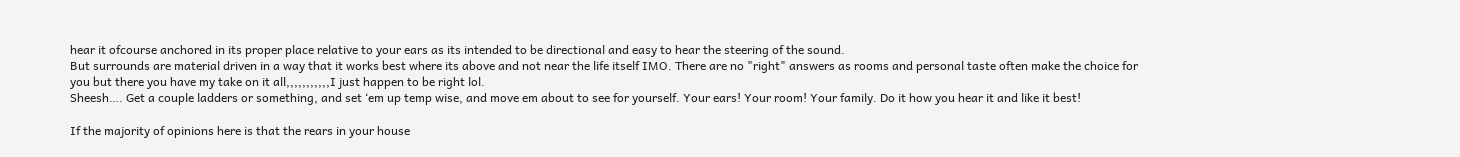hear it ofcourse anchored in its proper place relative to your ears as its intended to be directional and easy to hear the steering of the sound.
But surrounds are material driven in a way that it works best where its above and not near the life itself IMO. There are no "right" answers as rooms and personal taste often make the choice for you but there you have my take on it all,,,,,,,,,,,I just happen to be right lol.
Sheesh…. Get a couple ladders or something, and set ‘em up temp wise, and move em about to see for yourself. Your ears! Your room! Your family. Do it how you hear it and like it best!

If the majority of opinions here is that the rears in your house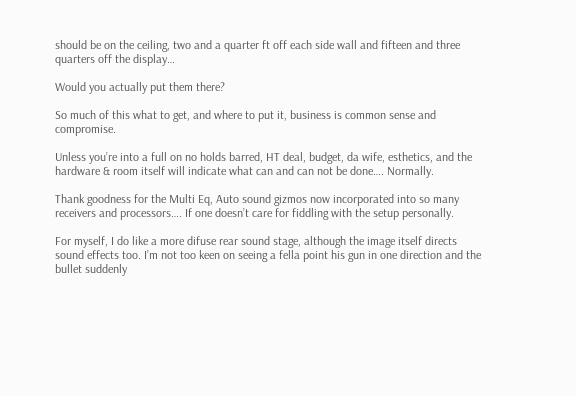should be on the ceiling, two and a quarter ft off each side wall and fifteen and three quarters off the display…

Would you actually put them there?

So much of this what to get, and where to put it, business is common sense and compromise.

Unless you’re into a full on no holds barred, HT deal, budget, da wife, esthetics, and the hardware & room itself will indicate what can and can not be done…. Normally.

Thank goodness for the Multi Eq, Auto sound gizmos now incorporated into so many receivers and processors…. If one doesn’t care for fiddling with the setup personally.

For myself, I do like a more difuse rear sound stage, although the image itself directs sound effects too. I’m not too keen on seeing a fella point his gun in one direction and the bullet suddenly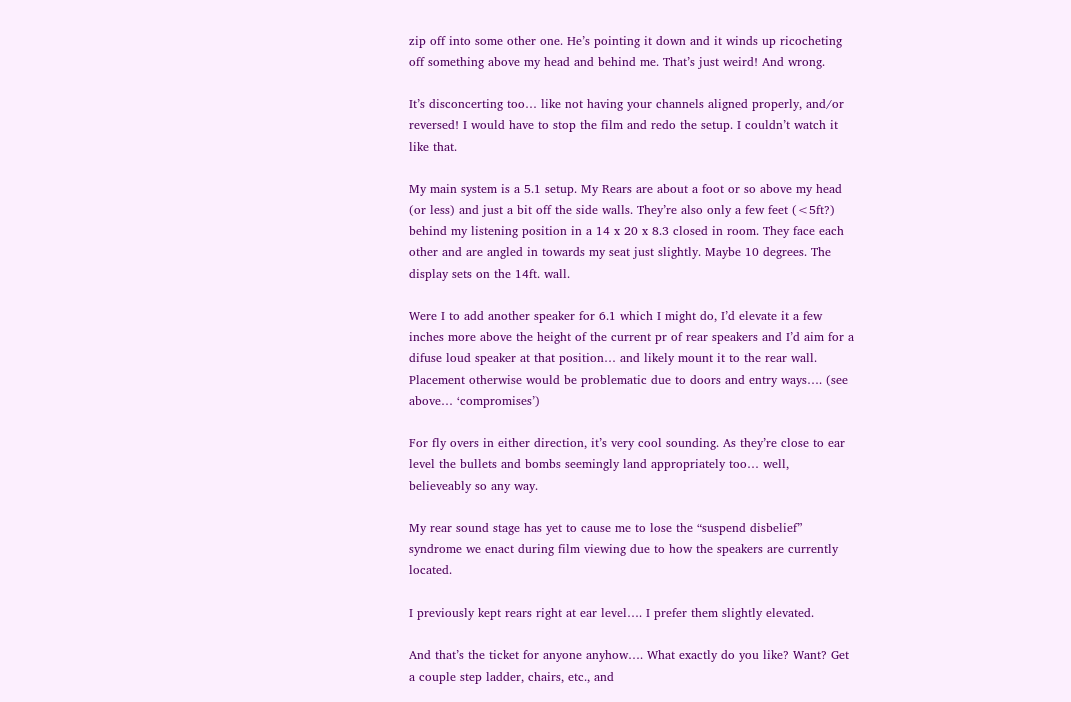zip off into some other one. He’s pointing it down and it winds up ricocheting off something above my head and behind me. That’s just weird! And wrong.

It’s disconcerting too… like not having your channels aligned properly, and/or reversed! I would have to stop the film and redo the setup. I couldn’t watch it like that.

My main system is a 5.1 setup. My Rears are about a foot or so above my head (or less) and just a bit off the side walls. They’re also only a few feet (<5ft?) behind my listening position in a 14 x 20 x 8.3 closed in room. They face each other and are angled in towards my seat just slightly. Maybe 10 degrees. The display sets on the 14ft. wall.

Were I to add another speaker for 6.1 which I might do, I’d elevate it a few inches more above the height of the current pr of rear speakers and I’d aim for a difuse loud speaker at that position… and likely mount it to the rear wall. Placement otherwise would be problematic due to doors and entry ways…. (see above… ‘compromises’)

For fly overs in either direction, it’s very cool sounding. As they’re close to ear level the bullets and bombs seemingly land appropriately too… well, believeably so any way.

My rear sound stage has yet to cause me to lose the “suspend disbelief” syndrome we enact during film viewing due to how the speakers are currently located.

I previously kept rears right at ear level…. I prefer them slightly elevated.

And that’s the ticket for anyone anyhow…. What exactly do you like? Want? Get a couple step ladder, chairs, etc., and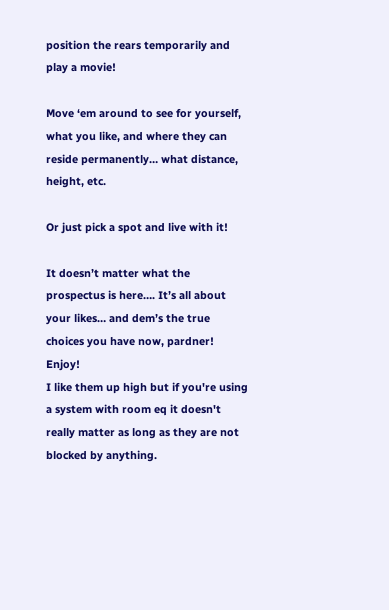position the rears temporarily and play a movie!

Move ‘em around to see for yourself, what you like, and where they can reside permanently… what distance, height, etc.

Or just pick a spot and live with it!

It doesn’t matter what the prospectus is here…. It’s all about your likes… and dem’s the true choices you have now, pardner! Enjoy!
I like them up high but if you're using a system with room eq it doesn't really matter as long as they are not blocked by anything.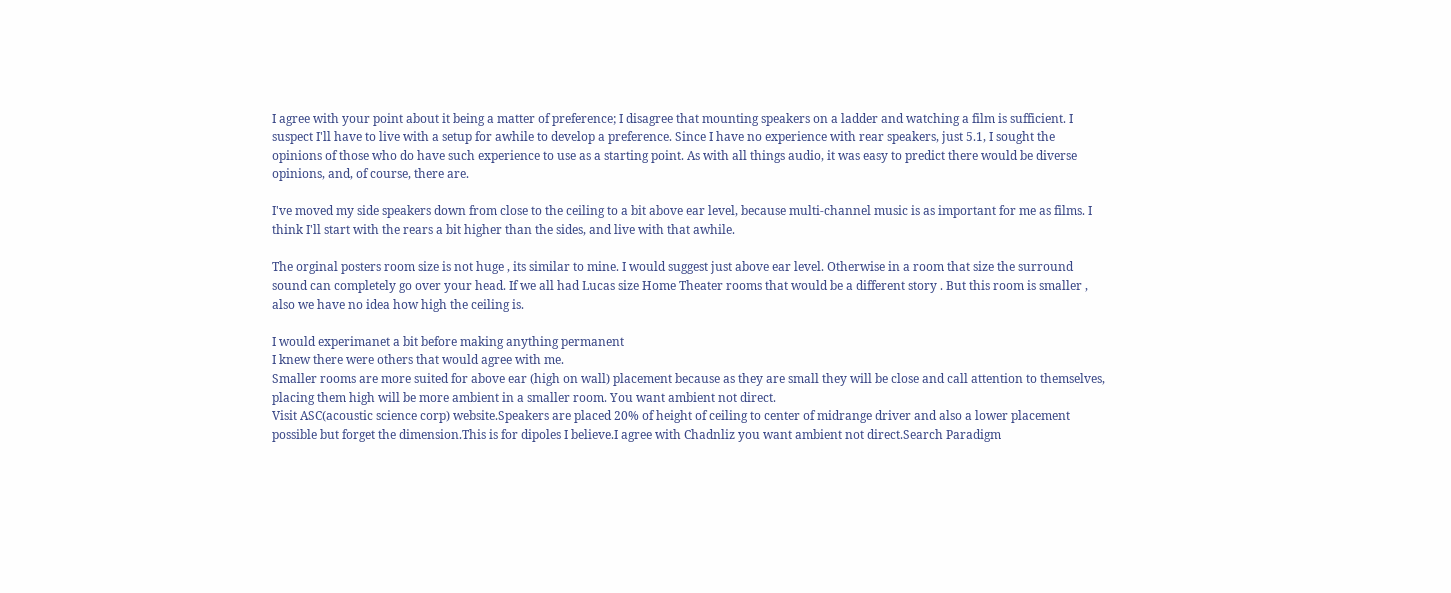I agree with your point about it being a matter of preference; I disagree that mounting speakers on a ladder and watching a film is sufficient. I suspect I'll have to live with a setup for awhile to develop a preference. Since I have no experience with rear speakers, just 5.1, I sought the opinions of those who do have such experience to use as a starting point. As with all things audio, it was easy to predict there would be diverse opinions, and, of course, there are.

I've moved my side speakers down from close to the ceiling to a bit above ear level, because multi-channel music is as important for me as films. I think I'll start with the rears a bit higher than the sides, and live with that awhile.

The orginal posters room size is not huge , its similar to mine. I would suggest just above ear level. Otherwise in a room that size the surround sound can completely go over your head. If we all had Lucas size Home Theater rooms that would be a different story . But this room is smaller , also we have no idea how high the ceiling is.

I would experimanet a bit before making anything permanent
I knew there were others that would agree with me.
Smaller rooms are more suited for above ear (high on wall) placement because as they are small they will be close and call attention to themselves, placing them high will be more ambient in a smaller room. You want ambient not direct.
Visit ASC(acoustic science corp) website.Speakers are placed 20% of height of ceiling to center of midrange driver and also a lower placement possible but forget the dimension.This is for dipoles I believe.I agree with Chadnliz you want ambient not direct.Search Paradigm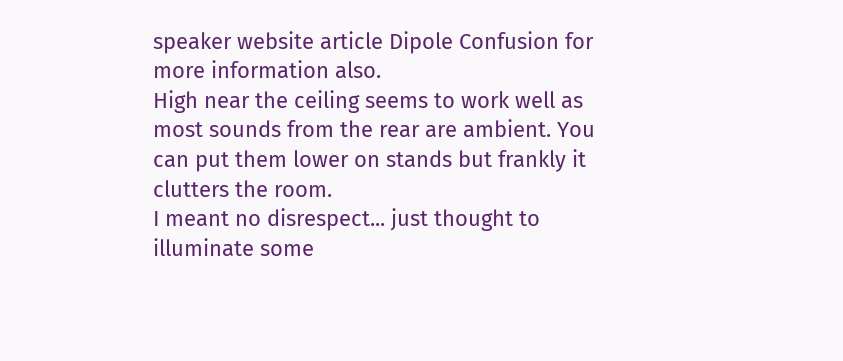speaker website article Dipole Confusion for more information also.
High near the ceiling seems to work well as most sounds from the rear are ambient. You can put them lower on stands but frankly it clutters the room.
I meant no disrespect... just thought to illuminate some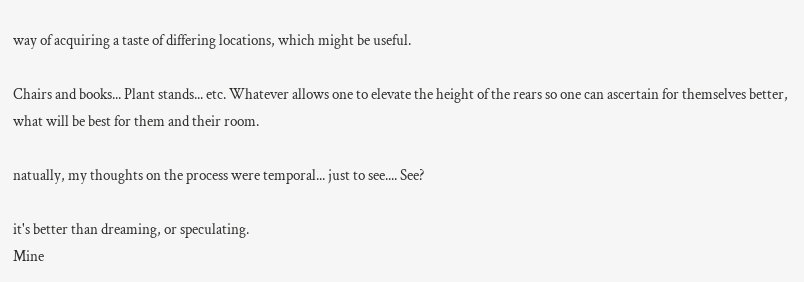way of acquiring a taste of differing locations, which might be useful.

Chairs and books... Plant stands... etc. Whatever allows one to elevate the height of the rears so one can ascertain for themselves better, what will be best for them and their room.

natually, my thoughts on the process were temporal... just to see.... See?

it's better than dreaming, or speculating.
Mine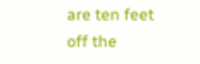are ten feet off the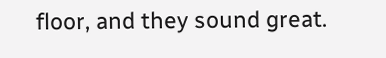floor, and they sound great.